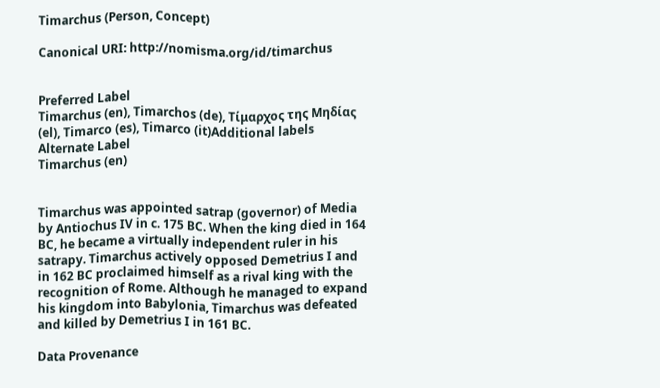Timarchus (Person, Concept)

Canonical URI: http://nomisma.org/id/timarchus


Preferred Label
Timarchus (en), Timarchos (de), Τίμαρχος της Μηδίας (el), Timarco (es), Timarco (it)Additional labels
Alternate Label
Timarchus (en)


Timarchus was appointed satrap (governor) of Media by Antiochus IV in c. 175 BC. When the king died in 164 BC, he became a virtually independent ruler in his satrapy. Timarchus actively opposed Demetrius I and in 162 BC proclaimed himself as a rival king with the recognition of Rome. Although he managed to expand his kingdom into Babylonia, Timarchus was defeated and killed by Demetrius I in 161 BC.

Data Provenance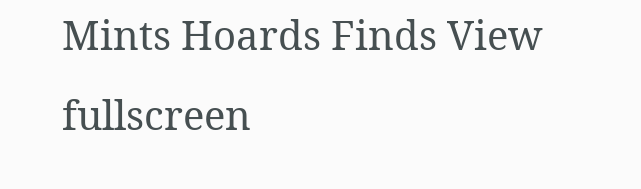Mints Hoards Finds View fullscreen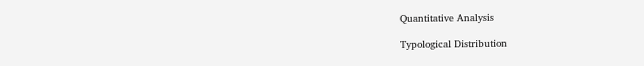Quantitative Analysis

Typological Distribution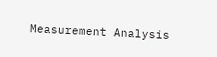Measurement Analysis